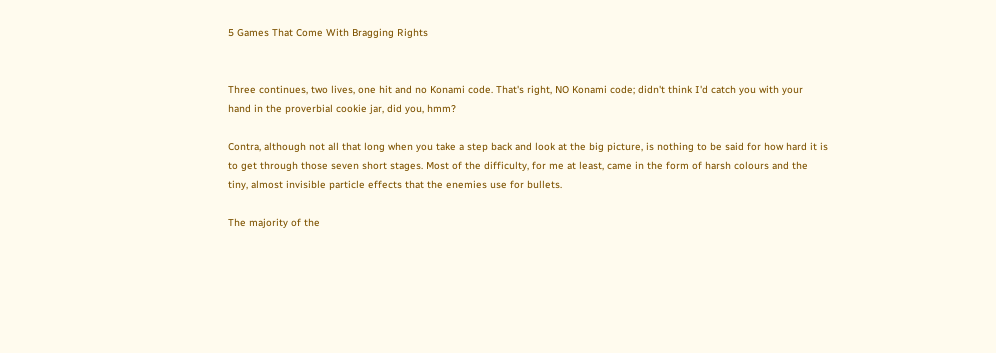5 Games That Come With Bragging Rights


Three continues, two lives, one hit and no Konami code. That's right, NO Konami code; didn't think I'd catch you with your hand in the proverbial cookie jar, did you, hmm?

Contra, although not all that long when you take a step back and look at the big picture, is nothing to be said for how hard it is to get through those seven short stages. Most of the difficulty, for me at least, came in the form of harsh colours and the tiny, almost invisible particle effects that the enemies use for bullets.

The majority of the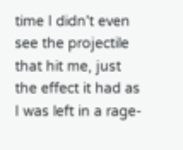time I didn't even see the projectile that hit me, just the effect it had as I was left in a rage-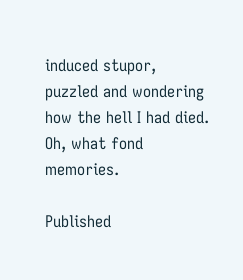induced stupor, puzzled and wondering how the hell I had died. Oh, what fond memories.

Published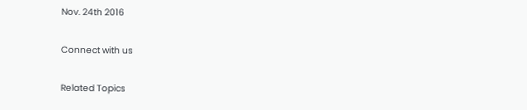Nov. 24th 2016

Connect with us

Related Topics